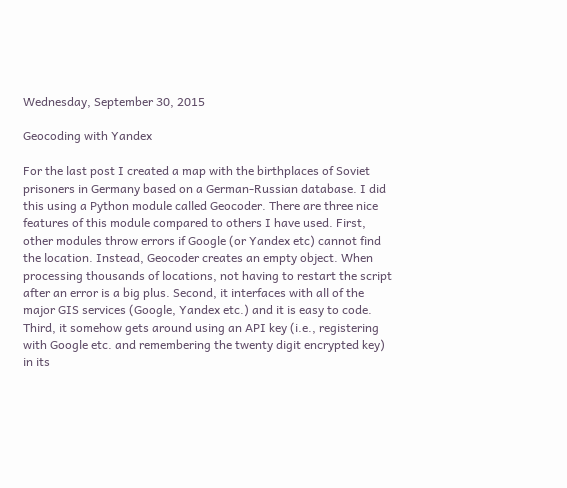Wednesday, September 30, 2015

Geocoding with Yandex

For the last post I created a map with the birthplaces of Soviet prisoners in Germany based on a German-Russian database. I did this using a Python module called Geocoder. There are three nice features of this module compared to others I have used. First, other modules throw errors if Google (or Yandex etc) cannot find the location. Instead, Geocoder creates an empty object. When processing thousands of locations, not having to restart the script after an error is a big plus. Second, it interfaces with all of the major GIS services (Google, Yandex etc.) and it is easy to code. Third, it somehow gets around using an API key (i.e., registering with Google etc. and remembering the twenty digit encrypted key) in its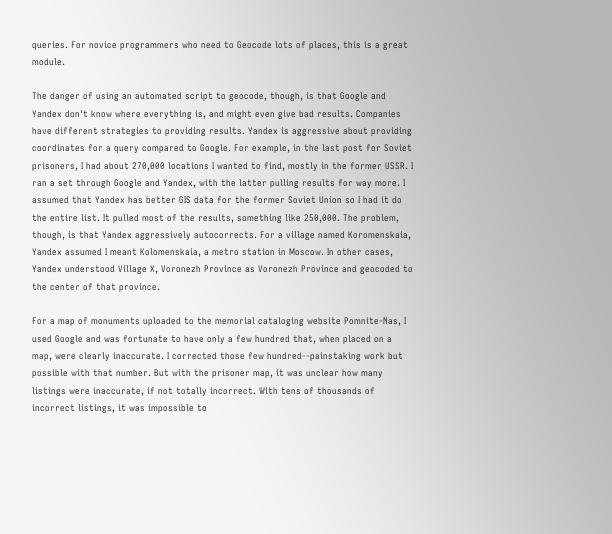queries. For novice programmers who need to Geocode lots of places, this is a great module.

The danger of using an automated script to geocode, though, is that Google and Yandex don't know where everything is, and might even give bad results. Companies have different strategies to providing results. Yandex is aggressive about providing coordinates for a query compared to Google. For example, in the last post for Soviet prisoners, I had about 270,000 locations I wanted to find, mostly in the former USSR. I ran a set through Google and Yandex, with the latter pulling results for way more. I assumed that Yandex has better GIS data for the former Soviet Union so I had it do the entire list. It pulled most of the results, something like 250,000. The problem, though, is that Yandex aggressively autocorrects. For a village named Koromenskaia, Yandex assumed I meant Kolomenskaia, a metro station in Moscow. In other cases, Yandex understood Village X, Voronezh Province as Voronezh Province and geocoded to the center of that province.

For a map of monuments uploaded to the memorial cataloging website Pomnite-Nas, I used Google and was fortunate to have only a few hundred that, when placed on a map, were clearly inaccurate. I corrected those few hundred--painstaking work but possible with that number. But with the prisoner map, it was unclear how many listings were inaccurate, if not totally incorrect. With tens of thousands of incorrect listings, it was impossible to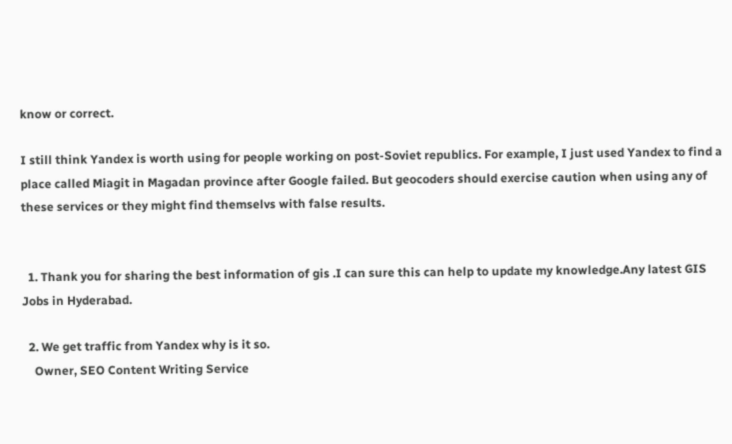know or correct.

I still think Yandex is worth using for people working on post-Soviet republics. For example, I just used Yandex to find a place called Miagit in Magadan province after Google failed. But geocoders should exercise caution when using any of these services or they might find themselvs with false results.


  1. Thank you for sharing the best information of gis .I can sure this can help to update my knowledge.Any latest GIS Jobs in Hyderabad.

  2. We get traffic from Yandex why is it so.
    Owner, SEO Content Writing Service